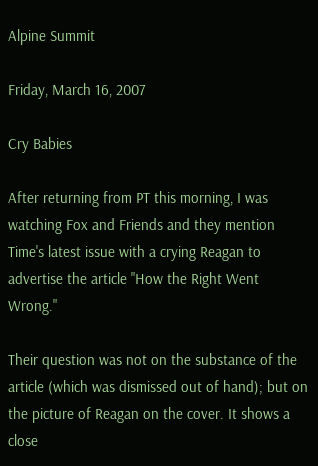Alpine Summit

Friday, March 16, 2007

Cry Babies

After returning from PT this morning, I was watching Fox and Friends and they mention Time's latest issue with a crying Reagan to advertise the article "How the Right Went Wrong."

Their question was not on the substance of the article (which was dismissed out of hand); but on the picture of Reagan on the cover. It shows a close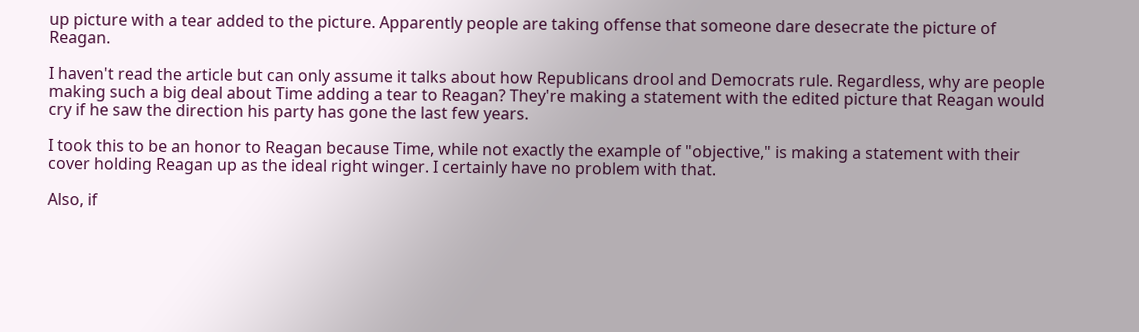up picture with a tear added to the picture. Apparently people are taking offense that someone dare desecrate the picture of Reagan.

I haven't read the article but can only assume it talks about how Republicans drool and Democrats rule. Regardless, why are people making such a big deal about Time adding a tear to Reagan? They're making a statement with the edited picture that Reagan would cry if he saw the direction his party has gone the last few years.

I took this to be an honor to Reagan because Time, while not exactly the example of "objective," is making a statement with their cover holding Reagan up as the ideal right winger. I certainly have no problem with that.

Also, if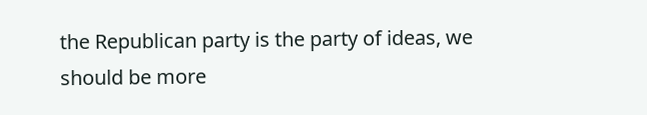the Republican party is the party of ideas, we should be more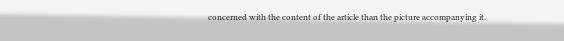concerned with the content of the article than the picture accompanying it.